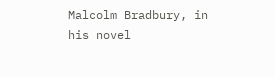Malcolm Bradbury, in his novel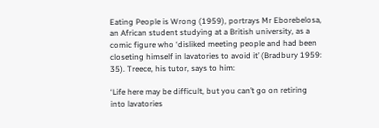Eating People is Wrong (1959), portrays Mr Eborebelosa, an African student studying at a British university, as a comic figure who ‘disliked meeting people and had been closeting himself in lavatories to avoid it’ (Bradbury 1959: 35). Treece, his tutor, says to him:

‘Life here may be difficult, but you can’t go on retiring into lavatories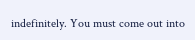indefinitely. You must come out into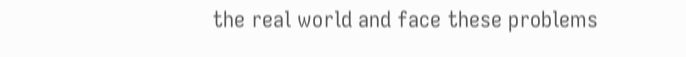the real world and face these problems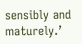sensibly and maturely.’